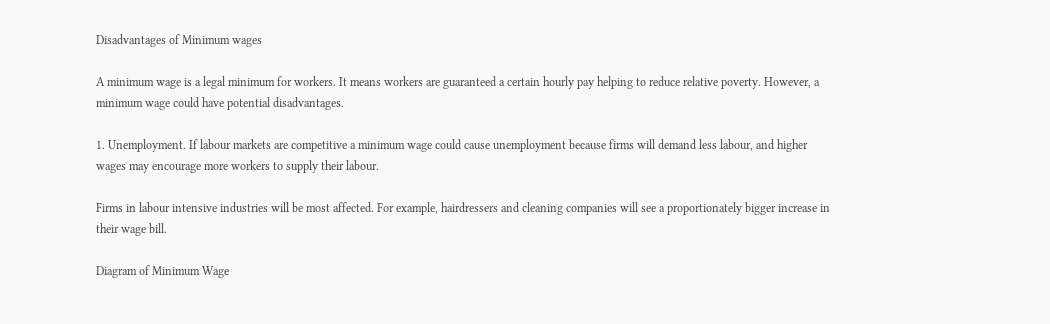Disadvantages of Minimum wages

A minimum wage is a legal minimum for workers. It means workers are guaranteed a certain hourly pay helping to reduce relative poverty. However, a minimum wage could have potential disadvantages.

1. Unemployment. If labour markets are competitive a minimum wage could cause unemployment because firms will demand less labour, and higher wages may encourage more workers to supply their labour.

Firms in labour intensive industries will be most affected. For example, hairdressers and cleaning companies will see a proportionately bigger increase in their wage bill.

Diagram of Minimum Wage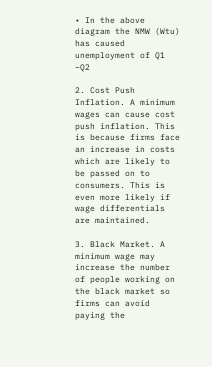• In the above diagram the NMW (Wtu) has caused unemployment of Q1 –Q2

2. Cost Push Inflation. A minimum wages can cause cost push inflation. This is because firms face an increase in costs which are likely to be passed on to consumers. This is even more likely if wage differentials are maintained.

3. Black Market. A minimum wage may increase the number of people working on the black market so firms can avoid paying the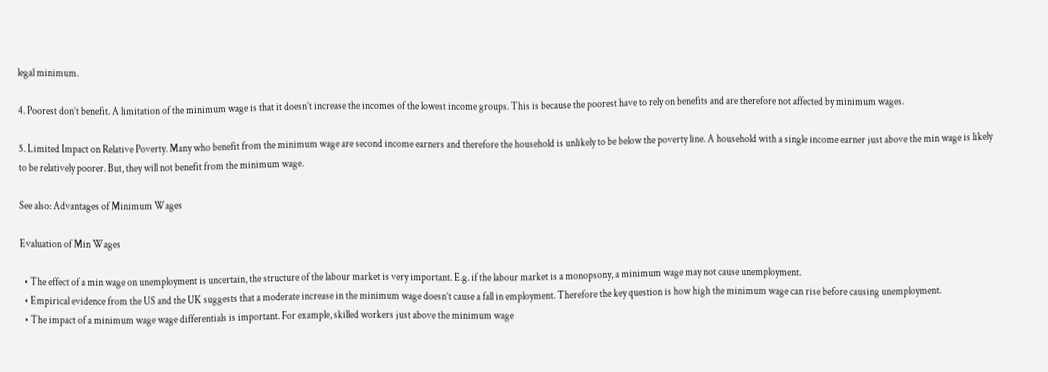legal minimum.

4. Poorest don’t benefit. A limitation of the minimum wage is that it doesn’t increase the incomes of the lowest income groups. This is because the poorest have to rely on benefits and are therefore not affected by minimum wages.

5. Limited Impact on Relative Poverty. Many who benefit from the minimum wage are second income earners and therefore the household is unlikely to be below the poverty line. A household with a single income earner just above the min wage is likely to be relatively poorer. But, they will not benefit from the minimum wage.

See also: Advantages of Minimum Wages

Evaluation of Min Wages

  • The effect of a min wage on unemployment is uncertain, the structure of the labour market is very important. E.g. if the labour market is a monopsony, a minimum wage may not cause unemployment.
  • Empirical evidence from the US and the UK suggests that a moderate increase in the minimum wage doesn’t cause a fall in employment. Therefore the key question is how high the minimum wage can rise before causing unemployment.
  • The impact of a minimum wage wage differentials is important. For example, skilled workers just above the minimum wage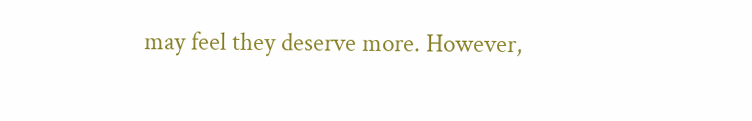may feel they deserve more. However,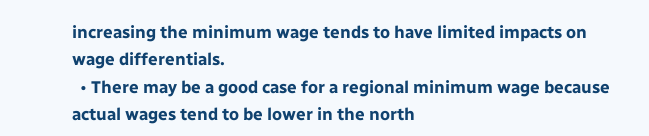increasing the minimum wage tends to have limited impacts on wage differentials.
  • There may be a good case for a regional minimum wage because actual wages tend to be lower in the north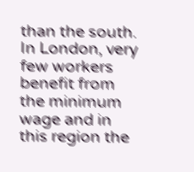than the south. In London, very few workers benefit from the minimum wage and in this region the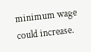minimum wage could increase.